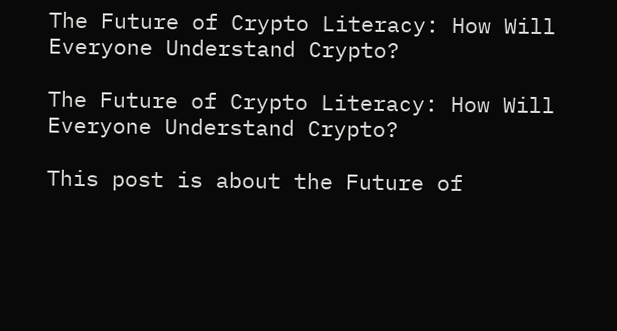The Future of Crypto Literacy: How Will Everyone Understand Crypto?

The Future of Crypto Literacy: How Will Everyone Understand Crypto?

This post is about the Future of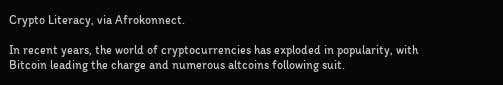Crypto Literacy, via Afrokonnect.

In recent years, the world of cryptocurrencies has exploded in popularity, with Bitcoin leading the charge and numerous altcoins following suit.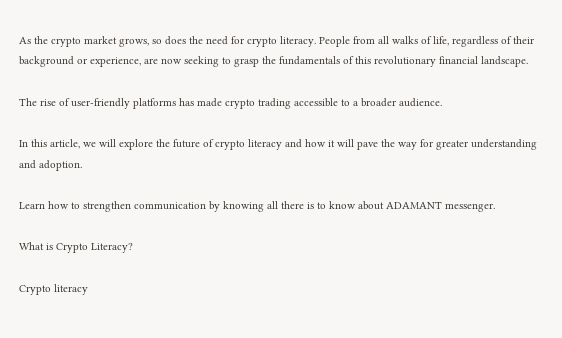As the crypto market grows, so does the need for crypto literacy. People from all walks of life, regardless of their background or experience, are now seeking to grasp the fundamentals of this revolutionary financial landscape.

The rise of user-friendly platforms has made crypto trading accessible to a broader audience.

In this article, we will explore the future of crypto literacy and how it will pave the way for greater understanding and adoption.

Learn how to strengthen communication by knowing all there is to know about ADAMANT messenger.

What is Crypto Literacy?

Crypto literacy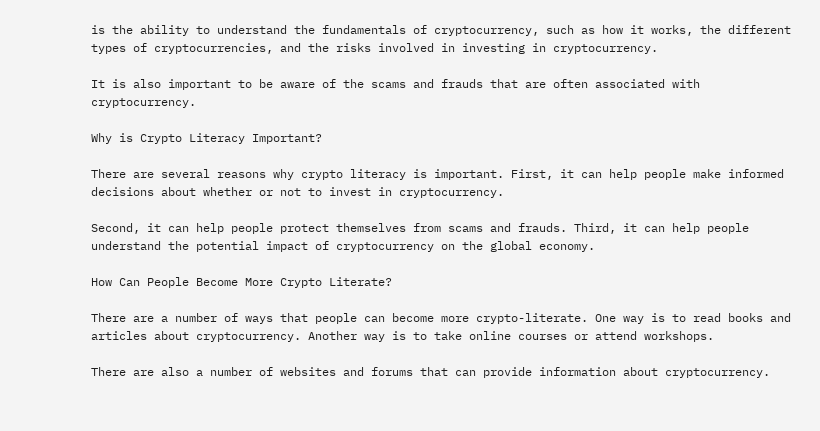is the ability to understand the fundamentals of cryptocurrency, such as how it works, the different types of cryptocurrencies, and the risks involved in investing in cryptocurrency.

It is also important to be aware of the scams and frauds that are often associated with cryptocurrency.

Why is Crypto Literacy Important?

There are several reasons why crypto literacy is important. First, it can help people make informed decisions about whether or not to invest in cryptocurrency.

Second, it can help people protect themselves from scams and frauds. Third, it can help people understand the potential impact of cryptocurrency on the global economy.

How Can People Become More Crypto Literate?

There are a number of ways that people can become more crypto-literate. One way is to read books and articles about cryptocurrency. Another way is to take online courses or attend workshops.

There are also a number of websites and forums that can provide information about cryptocurrency.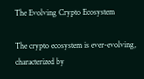The Evolving Crypto Ecosystem

The crypto ecosystem is ever-evolving, characterized by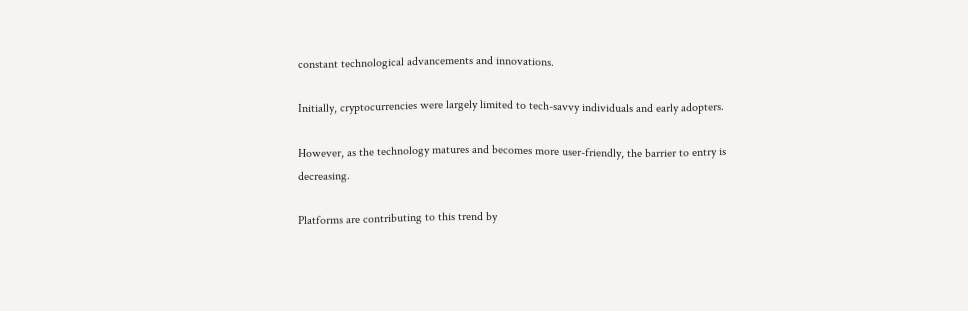constant technological advancements and innovations.

Initially, cryptocurrencies were largely limited to tech-savvy individuals and early adopters.

However, as the technology matures and becomes more user-friendly, the barrier to entry is decreasing.

Platforms are contributing to this trend by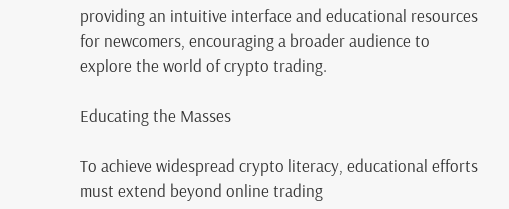providing an intuitive interface and educational resources for newcomers, encouraging a broader audience to explore the world of crypto trading.

Educating the Masses

To achieve widespread crypto literacy, educational efforts must extend beyond online trading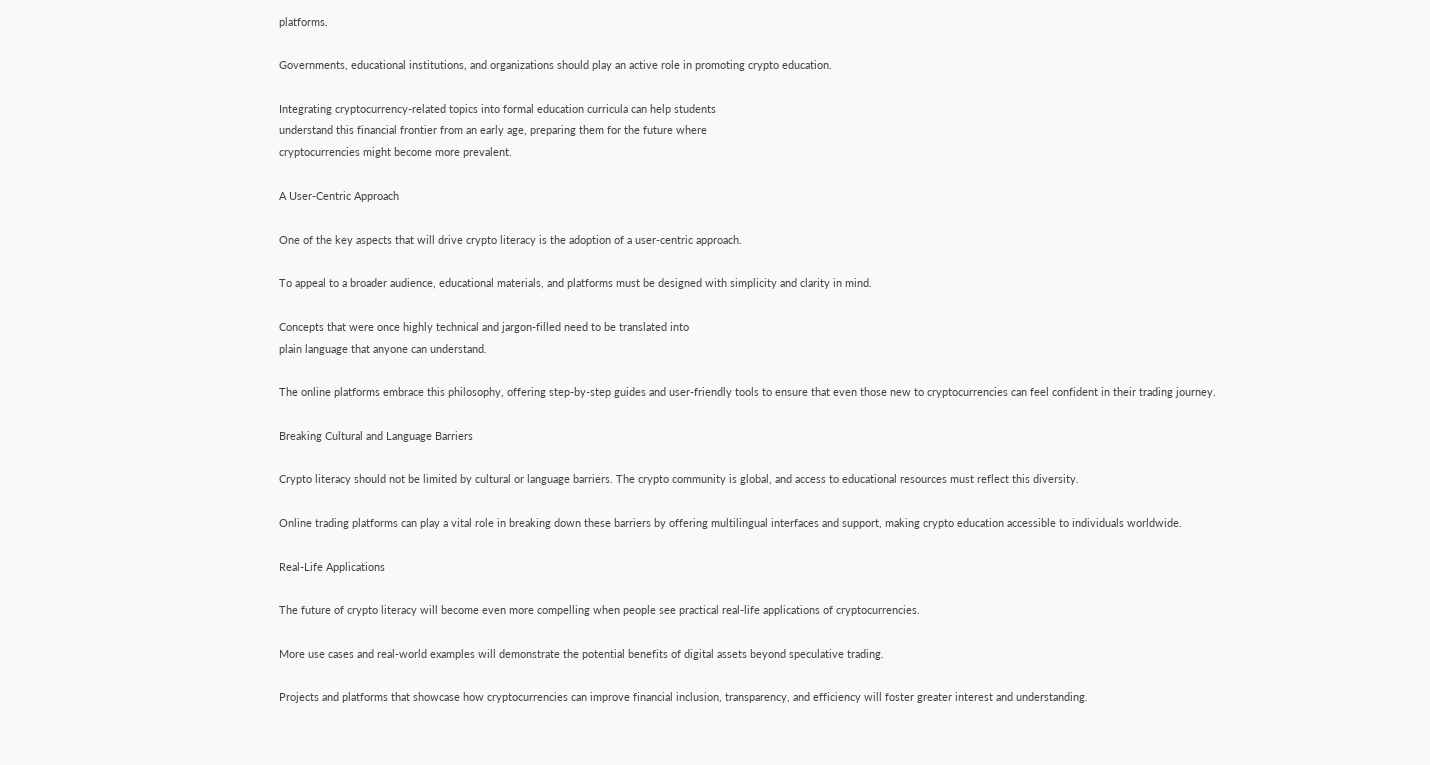platforms.

Governments, educational institutions, and organizations should play an active role in promoting crypto education.

Integrating cryptocurrency-related topics into formal education curricula can help students
understand this financial frontier from an early age, preparing them for the future where
cryptocurrencies might become more prevalent.

A User-Centric Approach

One of the key aspects that will drive crypto literacy is the adoption of a user-centric approach.

To appeal to a broader audience, educational materials, and platforms must be designed with simplicity and clarity in mind.

Concepts that were once highly technical and jargon-filled need to be translated into
plain language that anyone can understand.

The online platforms embrace this philosophy, offering step-by-step guides and user-friendly tools to ensure that even those new to cryptocurrencies can feel confident in their trading journey.

Breaking Cultural and Language Barriers

Crypto literacy should not be limited by cultural or language barriers. The crypto community is global, and access to educational resources must reflect this diversity.

Online trading platforms can play a vital role in breaking down these barriers by offering multilingual interfaces and support, making crypto education accessible to individuals worldwide.

Real-Life Applications

The future of crypto literacy will become even more compelling when people see practical real-life applications of cryptocurrencies.

More use cases and real-world examples will demonstrate the potential benefits of digital assets beyond speculative trading.

Projects and platforms that showcase how cryptocurrencies can improve financial inclusion, transparency, and efficiency will foster greater interest and understanding.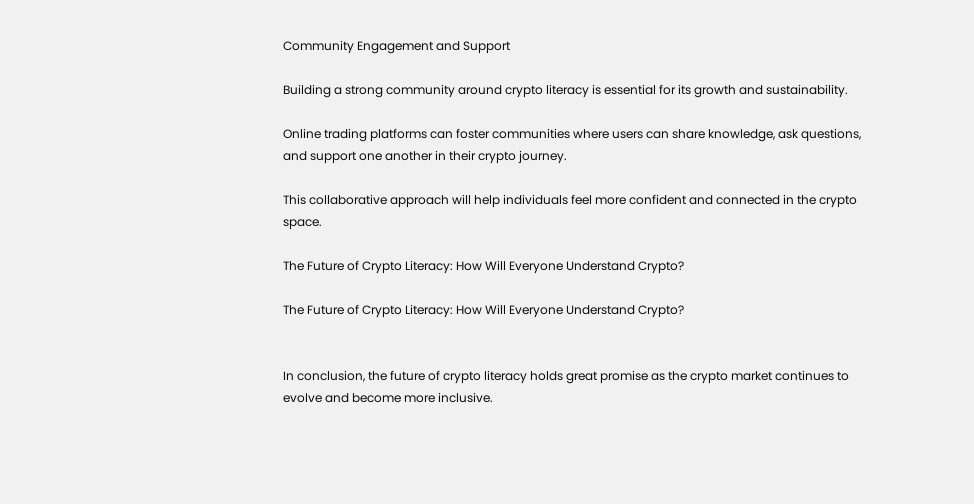Community Engagement and Support

Building a strong community around crypto literacy is essential for its growth and sustainability.

Online trading platforms can foster communities where users can share knowledge, ask questions, and support one another in their crypto journey.

This collaborative approach will help individuals feel more confident and connected in the crypto space.

The Future of Crypto Literacy: How Will Everyone Understand Crypto?

The Future of Crypto Literacy: How Will Everyone Understand Crypto?


In conclusion, the future of crypto literacy holds great promise as the crypto market continues to evolve and become more inclusive.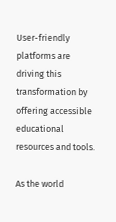User-friendly platforms are driving this transformation by offering accessible educational resources and tools.

As the world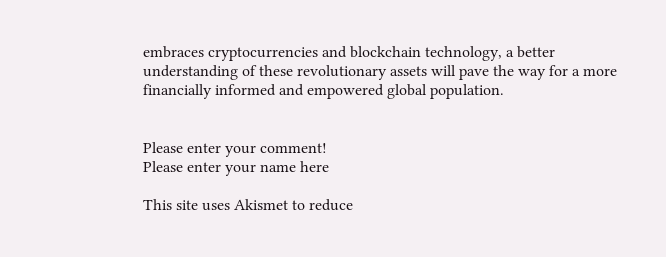embraces cryptocurrencies and blockchain technology, a better understanding of these revolutionary assets will pave the way for a more financially informed and empowered global population.


Please enter your comment!
Please enter your name here

This site uses Akismet to reduce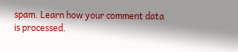spam. Learn how your comment data is processed.